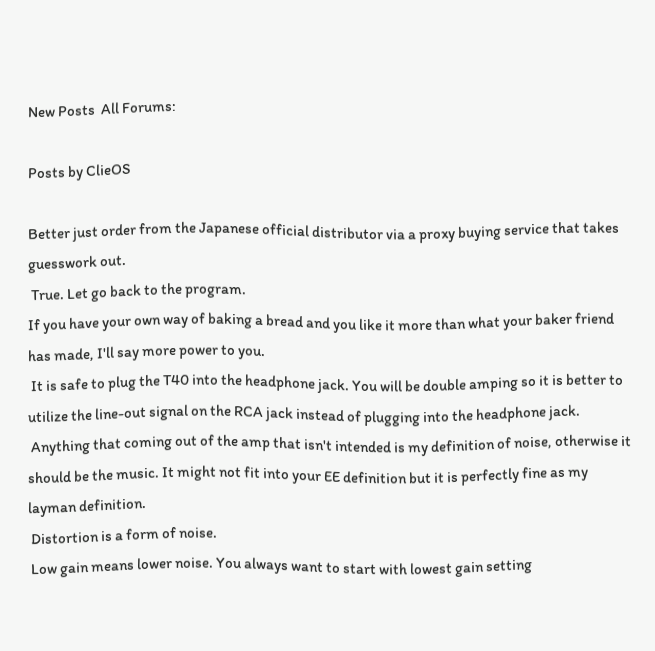New Posts  All Forums:

Posts by ClieOS

Better just order from the Japanese official distributor via a proxy buying service that takes guesswork out.
 True. Let go back to the program.
If you have your own way of baking a bread and you like it more than what your baker friend has made, I'll say more power to you.
 It is safe to plug the T40 into the headphone jack. You will be double amping so it is better to utilize the line-out signal on the RCA jack instead of plugging into the headphone jack.
 Anything that coming out of the amp that isn't intended is my definition of noise, otherwise it should be the music. It might not fit into your EE definition but it is perfectly fine as my layman definition.
 Distortion is a form of noise.
 Low gain means lower noise. You always want to start with lowest gain setting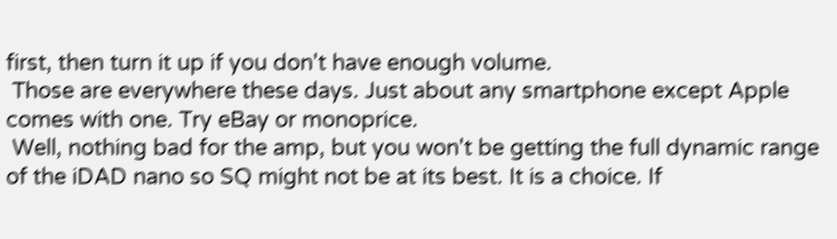first, then turn it up if you don't have enough volume.
 Those are everywhere these days. Just about any smartphone except Apple comes with one. Try eBay or monoprice.
 Well, nothing bad for the amp, but you won't be getting the full dynamic range of the iDAD nano so SQ might not be at its best. It is a choice. If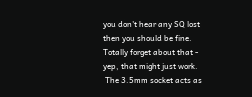you don't hear any SQ lost then you should be fine.  Totally forget about that - yep, that might just work.
 The 3.5mm socket acts as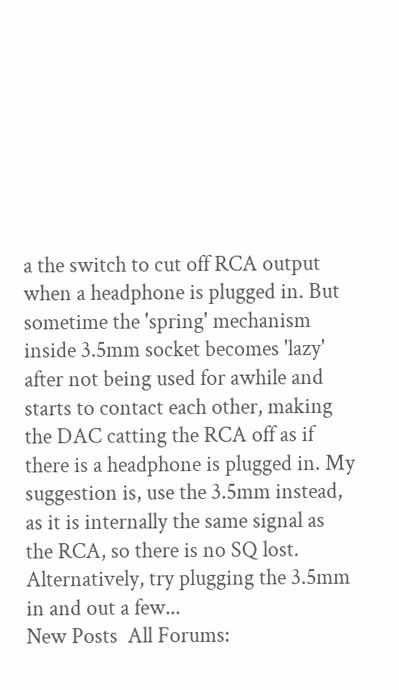a the switch to cut off RCA output when a headphone is plugged in. But sometime the 'spring' mechanism inside 3.5mm socket becomes 'lazy' after not being used for awhile and starts to contact each other, making the DAC catting the RCA off as if there is a headphone is plugged in. My suggestion is, use the 3.5mm instead, as it is internally the same signal as the RCA, so there is no SQ lost. Alternatively, try plugging the 3.5mm in and out a few...
New Posts  All Forums: